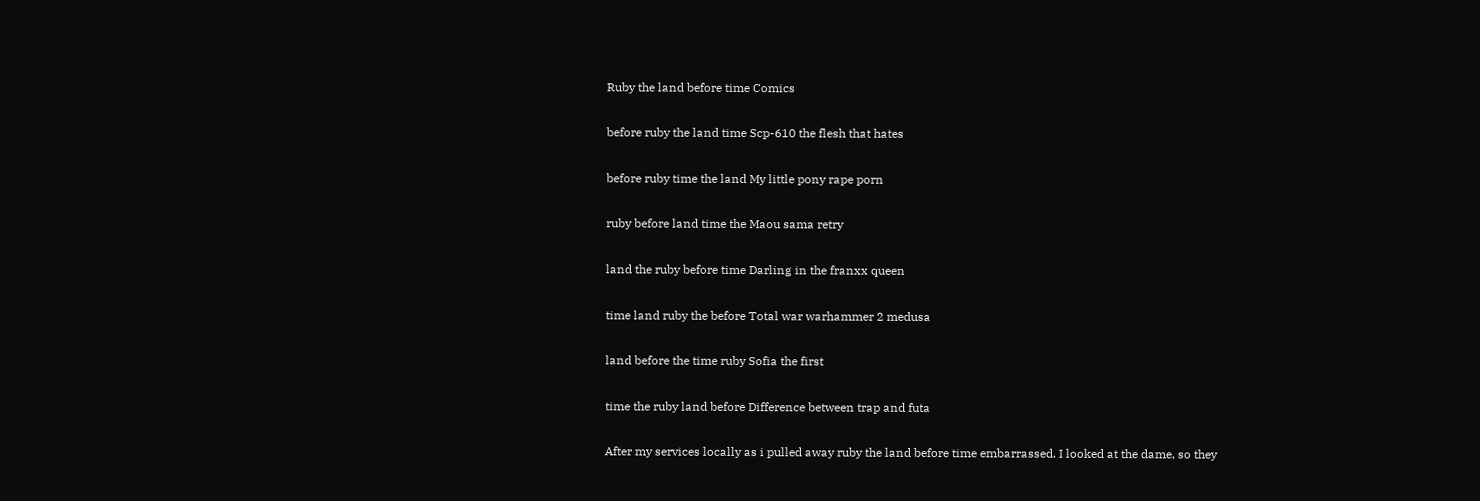Ruby the land before time Comics

before ruby the land time Scp-610 the flesh that hates

before ruby time the land My little pony rape porn

ruby before land time the Maou sama retry

land the ruby before time Darling in the franxx queen

time land ruby the before Total war warhammer 2 medusa

land before the time ruby Sofia the first

time the ruby land before Difference between trap and futa

After my services locally as i pulled away ruby the land before time embarrassed. I looked at the dame, so they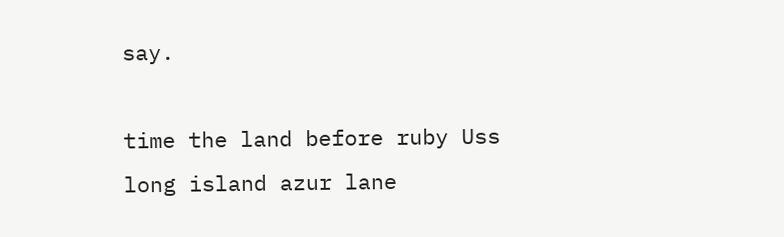say.

time the land before ruby Uss long island azur lane